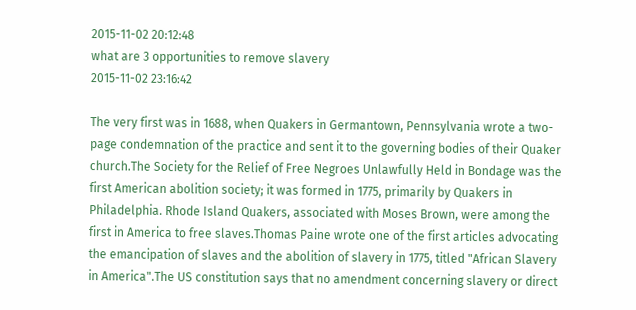2015-11-02 20:12:48
what are 3 opportunities to remove slavery
2015-11-02 23:16:42

The very first was in 1688, when Quakers in Germantown, Pennsylvania wrote a two-page condemnation of the practice and sent it to the governing bodies of their Quaker church.The Society for the Relief of Free Negroes Unlawfully Held in Bondage was the first American abolition society; it was formed in 1775, primarily by Quakers in Philadelphia. Rhode Island Quakers, associated with Moses Brown, were among the first in America to free slaves.Thomas Paine wrote one of the first articles advocating the emancipation of slaves and the abolition of slavery in 1775, titled "African Slavery in America".The US constitution says that no amendment concerning slavery or direct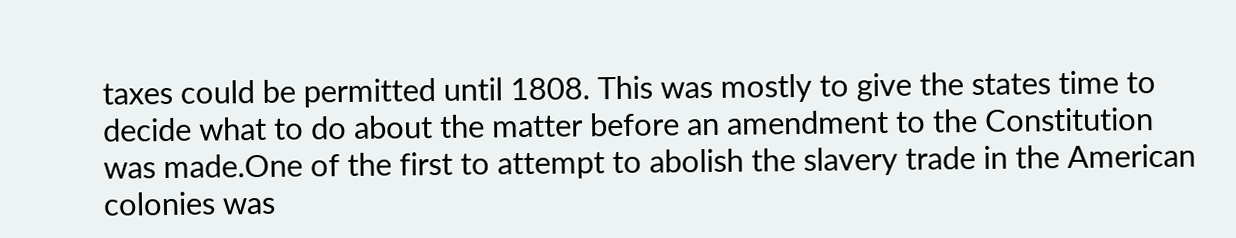taxes could be permitted until 1808. This was mostly to give the states time to decide what to do about the matter before an amendment to the Constitution was made.One of the first to attempt to abolish the slavery trade in the American colonies was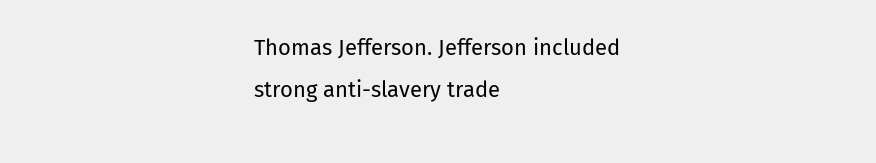Thomas Jefferson. Jefferson included strong anti-slavery trade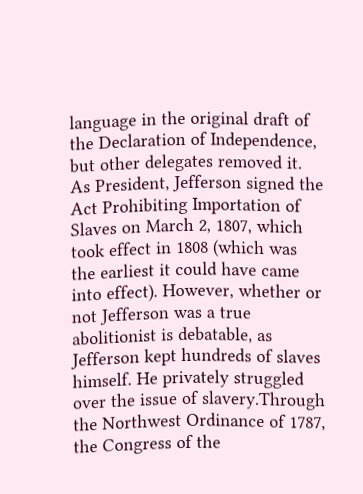language in the original draft of the Declaration of Independence, but other delegates removed it. As President, Jefferson signed the Act Prohibiting Importation of Slaves on March 2, 1807, which took effect in 1808 (which was the earliest it could have came into effect). However, whether or not Jefferson was a true abolitionist is debatable, as Jefferson kept hundreds of slaves himself. He privately struggled over the issue of slavery.Through the Northwest Ordinance of 1787, the Congress of the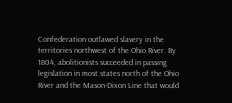Confederation outlawed slavery in the territories northwest of the Ohio River. By 1804, abolitionists succeeded in passing legislation in most states north of the Ohio River and the Mason-Dixon Line that would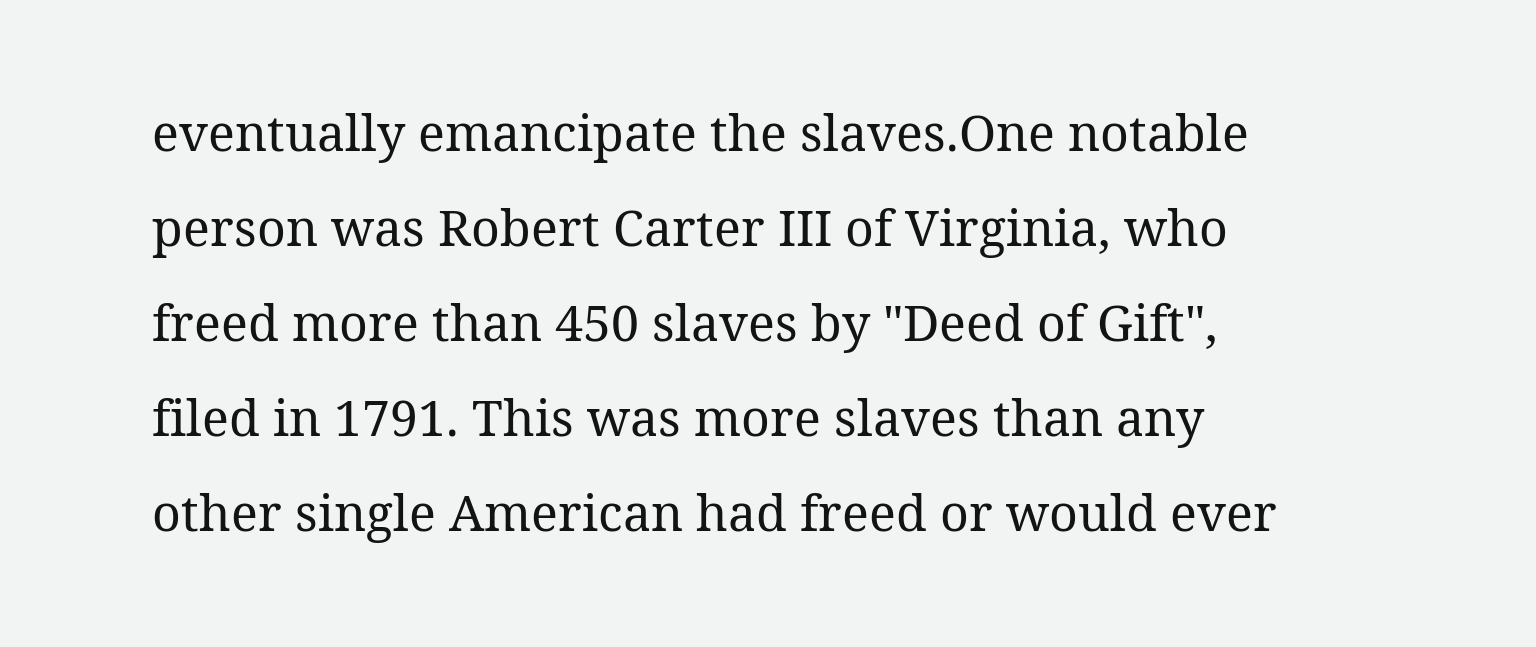eventually emancipate the slaves.One notable person was Robert Carter III of Virginia, who freed more than 450 slaves by "Deed of Gift", filed in 1791. This was more slaves than any other single American had freed or would ever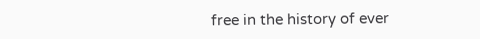free in the history of ever